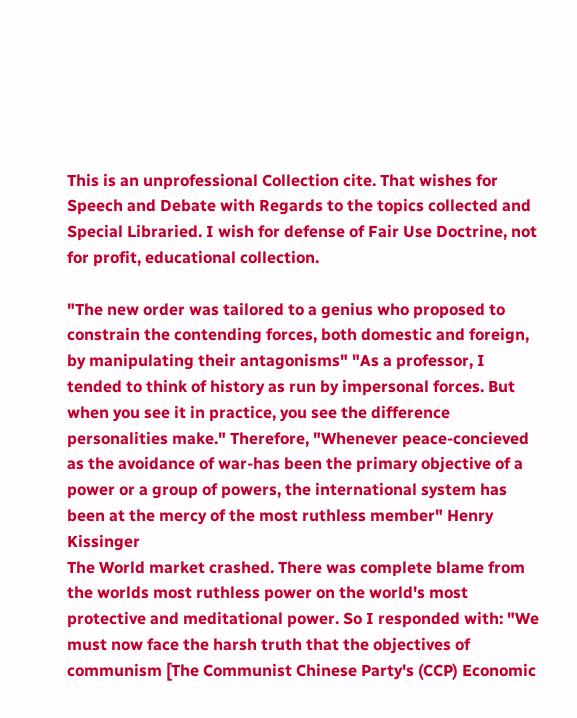This is an unprofessional Collection cite. That wishes for Speech and Debate with Regards to the topics collected and Special Libraried. I wish for defense of Fair Use Doctrine, not for profit, educational collection.

"The new order was tailored to a genius who proposed to constrain the contending forces, both domestic and foreign, by manipulating their antagonisms" "As a professor, I tended to think of history as run by impersonal forces. But when you see it in practice, you see the difference personalities make." Therefore, "Whenever peace-concieved as the avoidance of war-has been the primary objective of a power or a group of powers, the international system has been at the mercy of the most ruthless member" Henry Kissinger
The World market crashed. There was complete blame from the worlds most ruthless power on the world's most protective and meditational power. So I responded with: "We must now face the harsh truth that the objectives of communism [The Communist Chinese Party's (CCP) Economic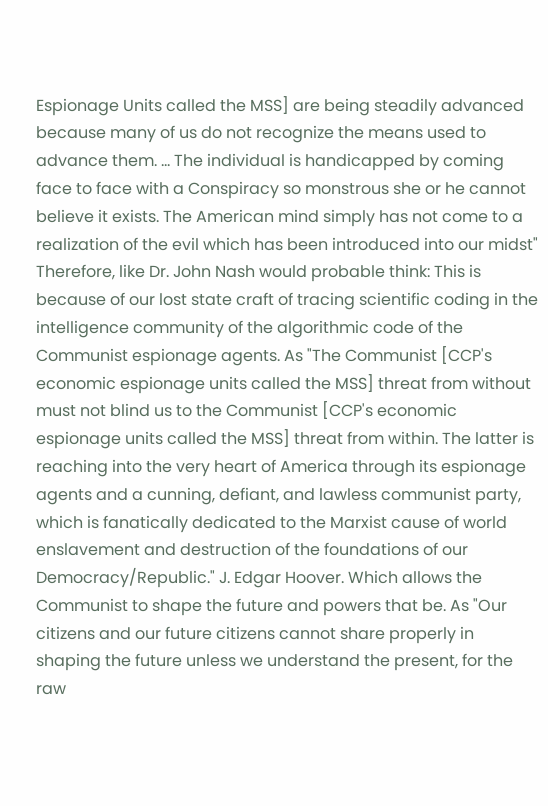Espionage Units called the MSS] are being steadily advanced because many of us do not recognize the means used to advance them. ... The individual is handicapped by coming face to face with a Conspiracy so monstrous she or he cannot believe it exists. The American mind simply has not come to a realization of the evil which has been introduced into our midst" Therefore, like Dr. John Nash would probable think: This is because of our lost state craft of tracing scientific coding in the intelligence community of the algorithmic code of the Communist espionage agents. As "The Communist [CCP's economic espionage units called the MSS] threat from without must not blind us to the Communist [CCP's economic espionage units called the MSS] threat from within. The latter is reaching into the very heart of America through its espionage agents and a cunning, defiant, and lawless communist party, which is fanatically dedicated to the Marxist cause of world enslavement and destruction of the foundations of our Democracy/Republic." J. Edgar Hoover. Which allows the Communist to shape the future and powers that be. As "Our citizens and our future citizens cannot share properly in shaping the future unless we understand the present, for the raw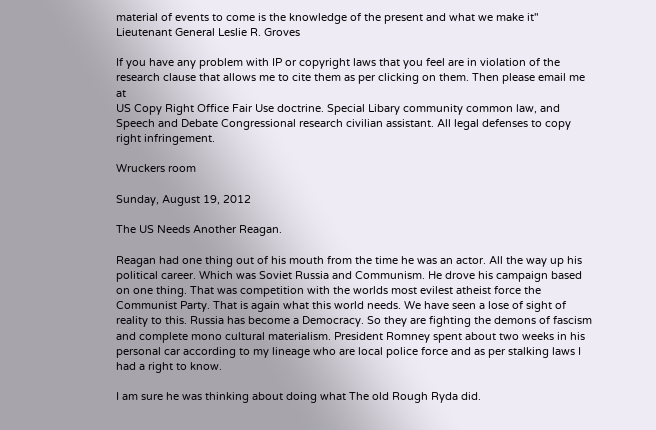material of events to come is the knowledge of the present and what we make it"
Lieutenant General Leslie R. Groves

If you have any problem with IP or copyright laws that you feel are in violation of the research clause that allows me to cite them as per clicking on them. Then please email me at
US Copy Right Office Fair Use doctrine. Special Libary community common law, and Speech and Debate Congressional research civilian assistant. All legal defenses to copy right infringement.

Wruckers room

Sunday, August 19, 2012

The US Needs Another Reagan.

Reagan had one thing out of his mouth from the time he was an actor. All the way up his political career. Which was Soviet Russia and Communism. He drove his campaign based on one thing. That was competition with the worlds most evilest atheist force the Communist Party. That is again what this world needs. We have seen a lose of sight of reality to this. Russia has become a Democracy. So they are fighting the demons of fascism and complete mono cultural materialism. President Romney spent about two weeks in his personal car according to my lineage who are local police force and as per stalking laws I had a right to know.

I am sure he was thinking about doing what The old Rough Ryda did.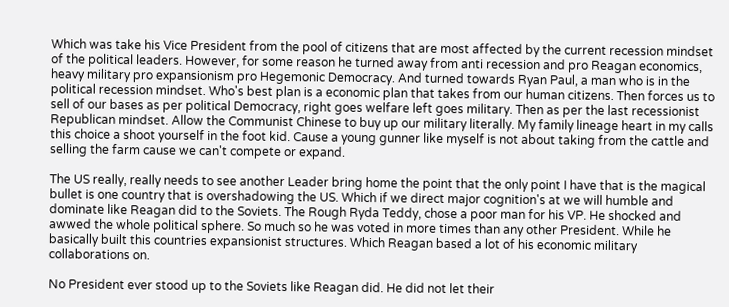Which was take his Vice President from the pool of citizens that are most affected by the current recession mindset of the political leaders. However, for some reason he turned away from anti recession and pro Reagan economics, heavy military pro expansionism pro Hegemonic Democracy. And turned towards Ryan Paul, a man who is in the political recession mindset. Who's best plan is a economic plan that takes from our human citizens. Then forces us to sell of our bases as per political Democracy, right goes welfare left goes military. Then as per the last recessionist Republican mindset. Allow the Communist Chinese to buy up our military literally. My family lineage heart in my calls this choice a shoot yourself in the foot kid. Cause a young gunner like myself is not about taking from the cattle and selling the farm cause we can't compete or expand.

The US really, really needs to see another Leader bring home the point that the only point I have that is the magical bullet is one country that is overshadowing the US. Which if we direct major cognition's at we will humble and dominate like Reagan did to the Soviets. The Rough Ryda Teddy, chose a poor man for his VP. He shocked and awwed the whole political sphere. So much so he was voted in more times than any other President. While he basically built this countries expansionist structures. Which Reagan based a lot of his economic military collaborations on.

No President ever stood up to the Soviets like Reagan did. He did not let their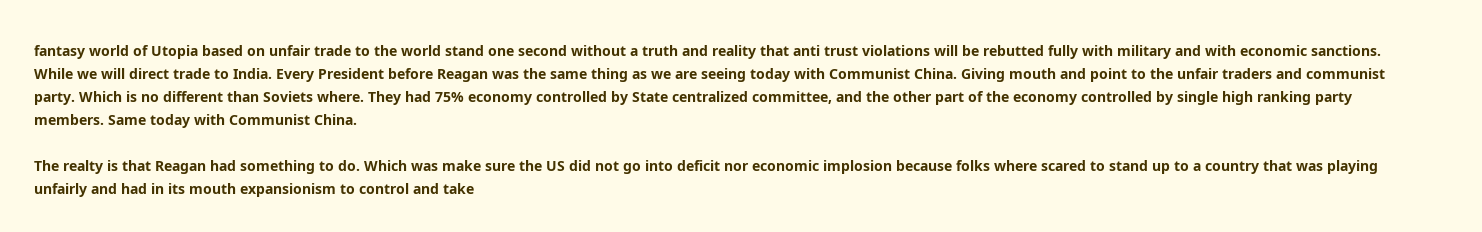fantasy world of Utopia based on unfair trade to the world stand one second without a truth and reality that anti trust violations will be rebutted fully with military and with economic sanctions. While we will direct trade to India. Every President before Reagan was the same thing as we are seeing today with Communist China. Giving mouth and point to the unfair traders and communist party. Which is no different than Soviets where. They had 75% economy controlled by State centralized committee, and the other part of the economy controlled by single high ranking party members. Same today with Communist China.

The realty is that Reagan had something to do. Which was make sure the US did not go into deficit nor economic implosion because folks where scared to stand up to a country that was playing unfairly and had in its mouth expansionism to control and take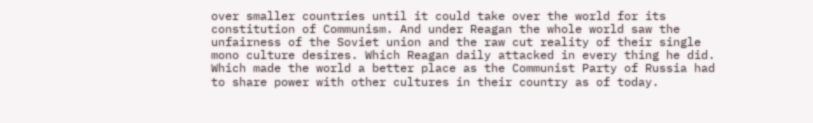over smaller countries until it could take over the world for its constitution of Communism. And under Reagan the whole world saw the unfairness of the Soviet union and the raw cut reality of their single mono culture desires. Which Reagan daily attacked in every thing he did. Which made the world a better place as the Communist Party of Russia had to share power with other cultures in their country as of today.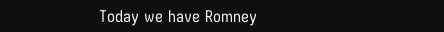Today we have Romney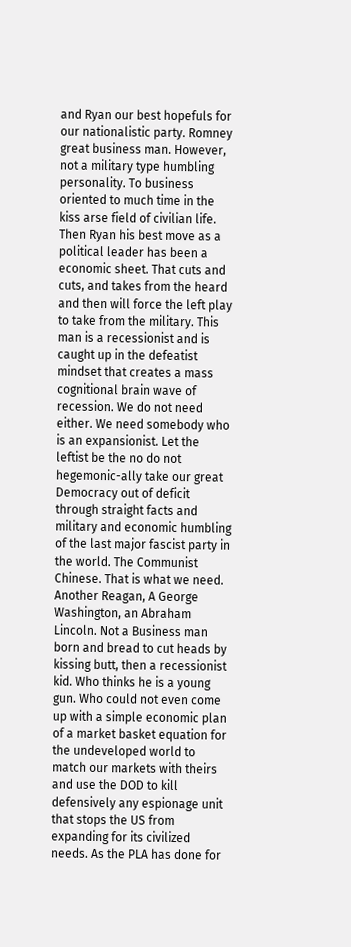and Ryan our best hopefuls for our nationalistic party. Romney great business man. However, not a military type humbling personality. To business oriented to much time in the kiss arse field of civilian life. Then Ryan his best move as a political leader has been a economic sheet. That cuts and cuts, and takes from the heard and then will force the left play to take from the military. This man is a recessionist and is caught up in the defeatist mindset that creates a mass cognitional brain wave of recession. We do not need either. We need somebody who is an expansionist. Let the leftist be the no do not hegemonic-ally take our great Democracy out of deficit through straight facts and military and economic humbling of the last major fascist party in the world. The Communist Chinese. That is what we need. Another Reagan, A George Washington, an Abraham Lincoln. Not a Business man born and bread to cut heads by kissing butt, then a recessionist kid. Who thinks he is a young gun. Who could not even come up with a simple economic plan of a market basket equation for the undeveloped world to match our markets with theirs and use the DOD to kill defensively any espionage unit that stops the US from expanding for its civilized needs. As the PLA has done for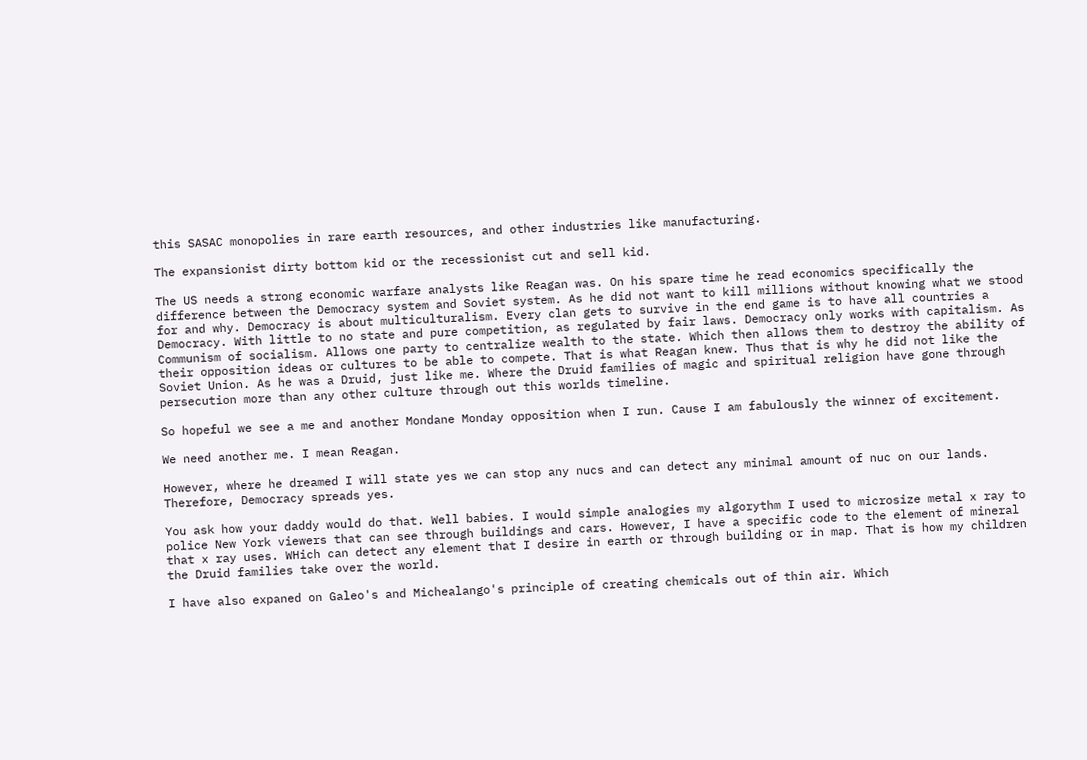this SASAC monopolies in rare earth resources, and other industries like manufacturing.

The expansionist dirty bottom kid or the recessionist cut and sell kid.

The US needs a strong economic warfare analysts like Reagan was. On his spare time he read economics specifically the difference between the Democracy system and Soviet system. As he did not want to kill millions without knowing what we stood for and why. Democracy is about multiculturalism. Every clan gets to survive in the end game is to have all countries a Democracy. With little to no state and pure competition, as regulated by fair laws. Democracy only works with capitalism. As Communism of socialism. Allows one party to centralize wealth to the state. Which then allows them to destroy the ability of their opposition ideas or cultures to be able to compete. That is what Reagan knew. Thus that is why he did not like the Soviet Union. As he was a Druid, just like me. Where the Druid families of magic and spiritual religion have gone through persecution more than any other culture through out this worlds timeline.

So hopeful we see a me and another Mondane Monday opposition when I run. Cause I am fabulously the winner of excitement.

We need another me. I mean Reagan.

However, where he dreamed I will state yes we can stop any nucs and can detect any minimal amount of nuc on our lands. Therefore, Democracy spreads yes.

You ask how your daddy would do that. Well babies. I would simple analogies my algorythm I used to microsize metal x ray to police New York viewers that can see through buildings and cars. However, I have a specific code to the element of mineral that x ray uses. WHich can detect any element that I desire in earth or through building or in map. That is how my children the Druid families take over the world.

I have also expaned on Galeo's and Michealango's principle of creating chemicals out of thin air. Which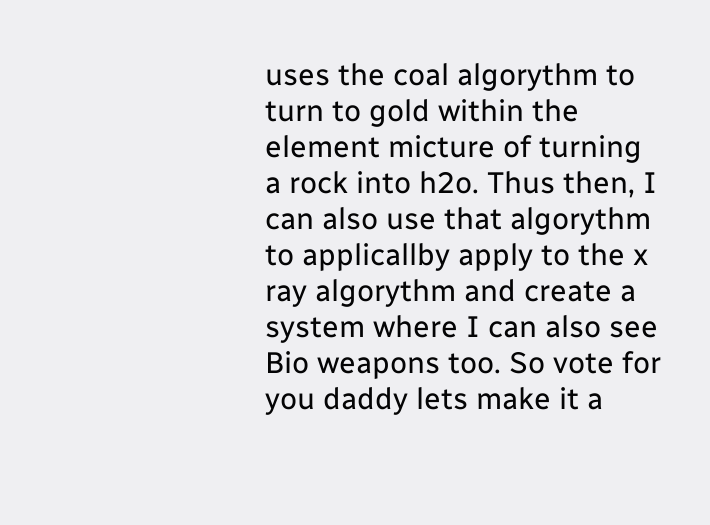uses the coal algorythm to turn to gold within the element micture of turning a rock into h2o. Thus then, I can also use that algorythm to applicallby apply to the x ray algorythm and create a system where I can also see Bio weapons too. So vote for you daddy lets make it a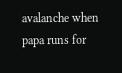avalanche when papa runs for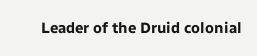Leader of the Druid colonial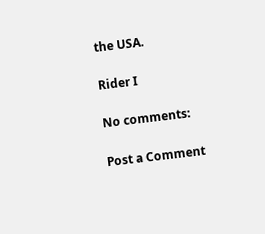the USA.

Rider I

No comments:

Post a Comment